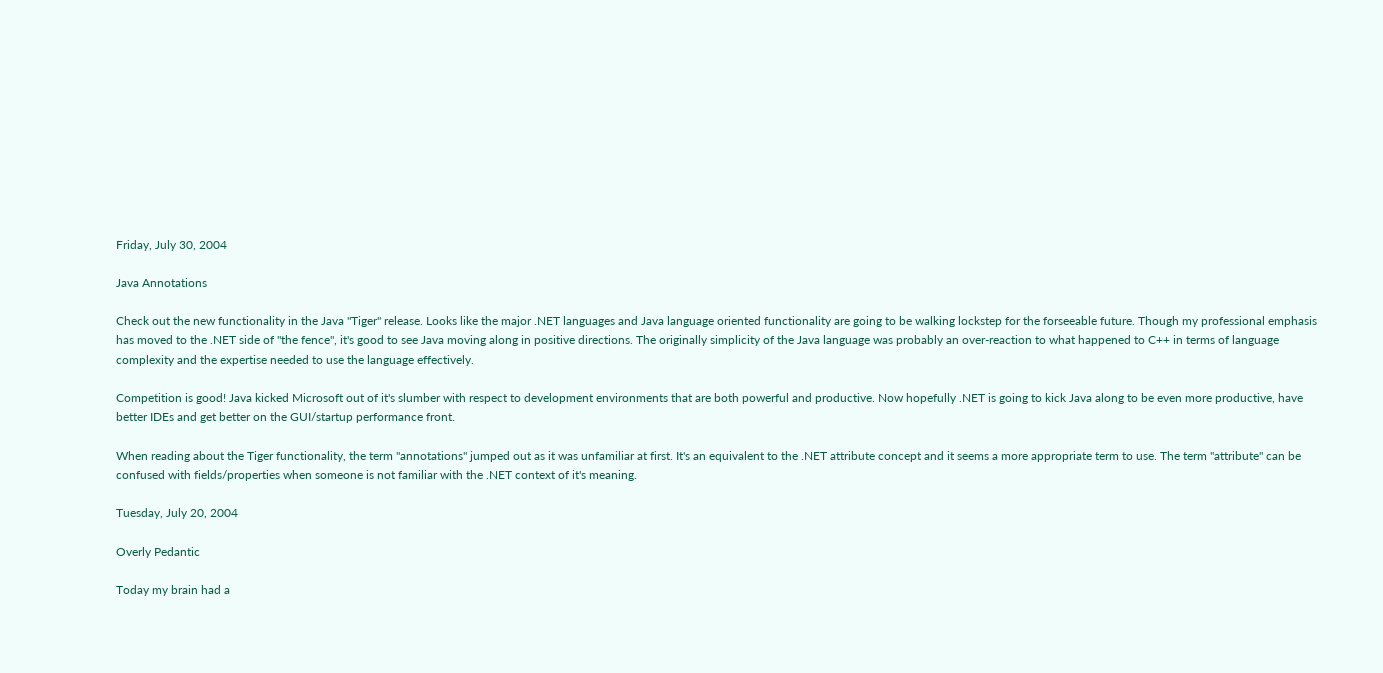Friday, July 30, 2004

Java Annotations

Check out the new functionality in the Java "Tiger" release. Looks like the major .NET languages and Java language oriented functionality are going to be walking lockstep for the forseeable future. Though my professional emphasis has moved to the .NET side of "the fence", it's good to see Java moving along in positive directions. The originally simplicity of the Java language was probably an over-reaction to what happened to C++ in terms of language complexity and the expertise needed to use the language effectively.

Competition is good! Java kicked Microsoft out of it's slumber with respect to development environments that are both powerful and productive. Now hopefully .NET is going to kick Java along to be even more productive, have better IDEs and get better on the GUI/startup performance front.

When reading about the Tiger functionality, the term "annotations" jumped out as it was unfamiliar at first. It's an equivalent to the .NET attribute concept and it seems a more appropriate term to use. The term "attribute" can be confused with fields/properties when someone is not familiar with the .NET context of it's meaning.

Tuesday, July 20, 2004

Overly Pedantic

Today my brain had a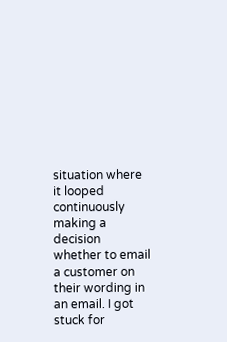situation where it looped continuously making a decision whether to email a customer on their wording in an email. I got stuck for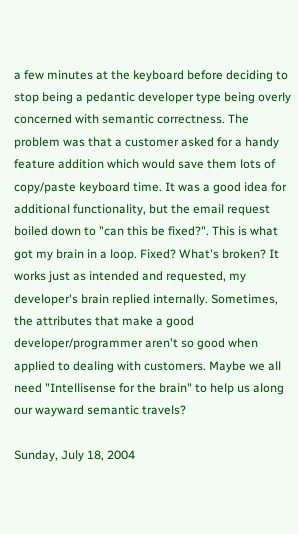a few minutes at the keyboard before deciding to stop being a pedantic developer type being overly concerned with semantic correctness. The problem was that a customer asked for a handy feature addition which would save them lots of copy/paste keyboard time. It was a good idea for additional functionality, but the email request boiled down to "can this be fixed?". This is what got my brain in a loop. Fixed? What's broken? It works just as intended and requested, my developer's brain replied internally. Sometimes, the attributes that make a good developer/programmer aren't so good when applied to dealing with customers. Maybe we all need "Intellisense for the brain" to help us along our wayward semantic travels?

Sunday, July 18, 2004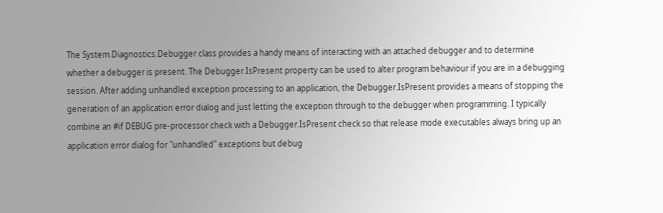The System.Diagnostics.Debugger class provides a handy means of interacting with an attached debugger and to determine whether a debugger is present. The Debugger.IsPresent property can be used to alter program behaviour if you are in a debugging session. After adding unhandled exception processing to an application, the Debugger.IsPresent provides a means of stopping the generation of an application error dialog and just letting the exception through to the debugger when programming. I typically combine an #if DEBUG pre-processor check with a Debugger.IsPresent check so that release mode executables always bring up an application error dialog for "unhandled" exceptions but debug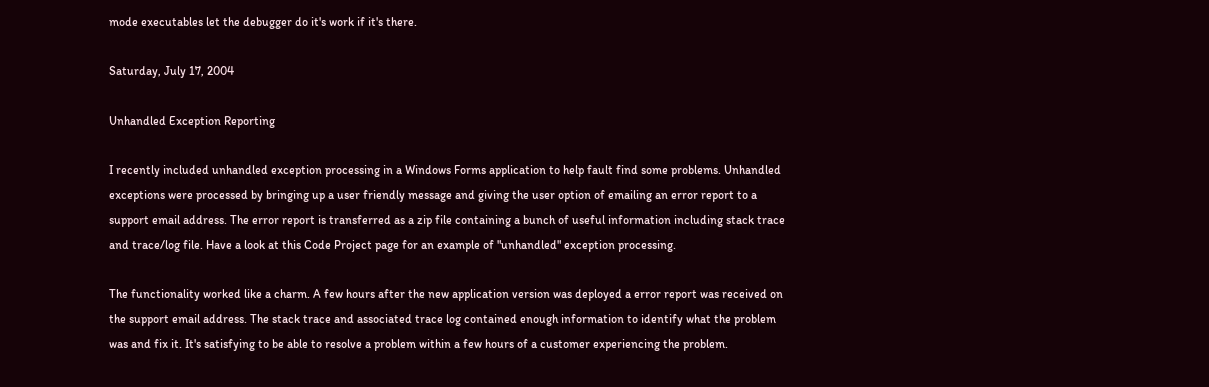mode executables let the debugger do it's work if it's there.

Saturday, July 17, 2004

Unhandled Exception Reporting

I recently included unhandled exception processing in a Windows Forms application to help fault find some problems. Unhandled exceptions were processed by bringing up a user friendly message and giving the user option of emailing an error report to a support email address. The error report is transferred as a zip file containing a bunch of useful information including stack trace and trace/log file. Have a look at this Code Project page for an example of "unhandled" exception processing.

The functionality worked like a charm. A few hours after the new application version was deployed a error report was received on the support email address. The stack trace and associated trace log contained enough information to identify what the problem was and fix it. It's satisfying to be able to resolve a problem within a few hours of a customer experiencing the problem.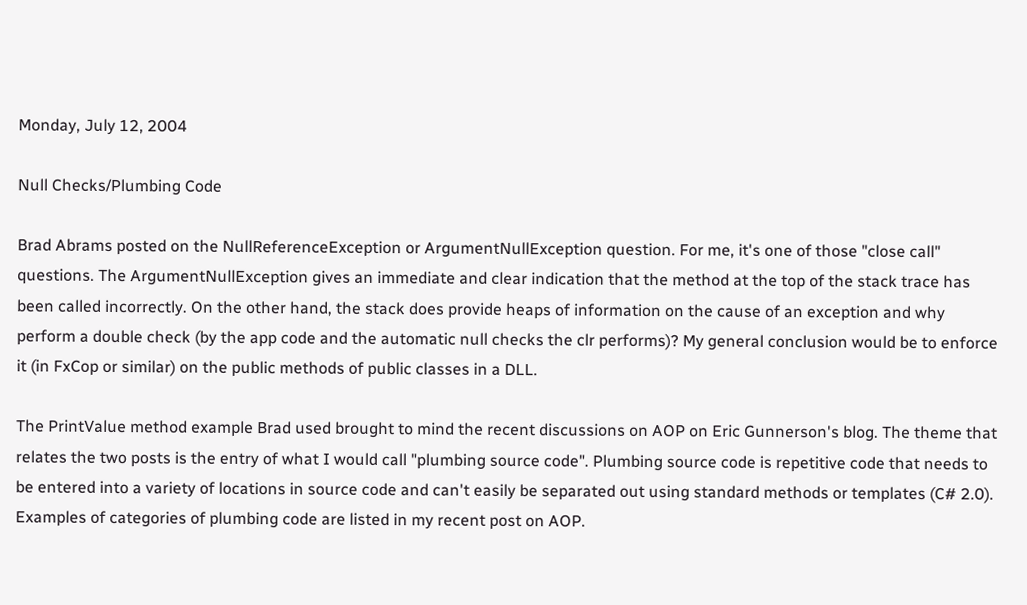Monday, July 12, 2004

Null Checks/Plumbing Code

Brad Abrams posted on the NullReferenceException or ArgumentNullException question. For me, it's one of those "close call" questions. The ArgumentNullException gives an immediate and clear indication that the method at the top of the stack trace has been called incorrectly. On the other hand, the stack does provide heaps of information on the cause of an exception and why perform a double check (by the app code and the automatic null checks the clr performs)? My general conclusion would be to enforce it (in FxCop or similar) on the public methods of public classes in a DLL.

The PrintValue method example Brad used brought to mind the recent discussions on AOP on Eric Gunnerson's blog. The theme that relates the two posts is the entry of what I would call "plumbing source code". Plumbing source code is repetitive code that needs to be entered into a variety of locations in source code and can't easily be separated out using standard methods or templates (C# 2.0). Examples of categories of plumbing code are listed in my recent post on AOP.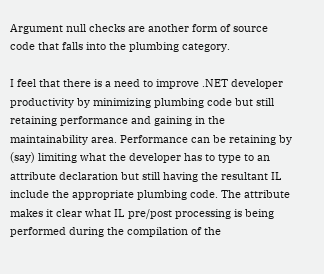Argument null checks are another form of source code that falls into the plumbing category.

I feel that there is a need to improve .NET developer productivity by minimizing plumbing code but still retaining performance and gaining in the maintainability area. Performance can be retaining by (say) limiting what the developer has to type to an attribute declaration but still having the resultant IL include the appropriate plumbing code. The attribute makes it clear what IL pre/post processing is being performed during the compilation of the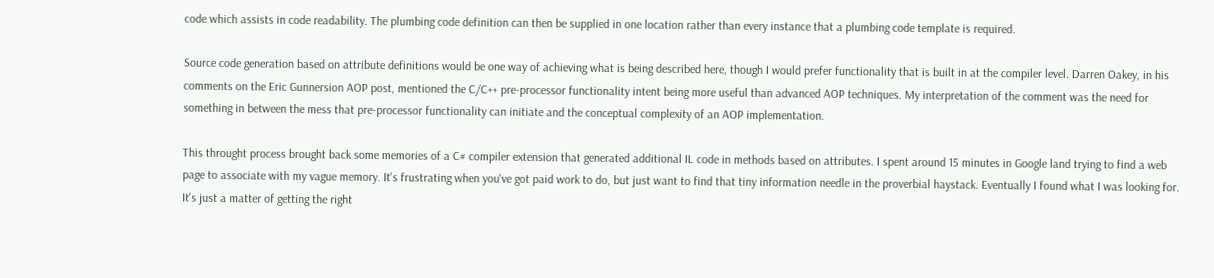code which assists in code readability. The plumbing code definition can then be supplied in one location rather than every instance that a plumbing code template is required.

Source code generation based on attribute definitions would be one way of achieving what is being described here, though I would prefer functionality that is built in at the compiler level. Darren Oakey, in his comments on the Eric Gunnersion AOP post, mentioned the C/C++ pre-processor functionality intent being more useful than advanced AOP techniques. My interpretation of the comment was the need for something in between the mess that pre-processor functionality can initiate and the conceptual complexity of an AOP implementation.

This throught process brought back some memories of a C# compiler extension that generated additional IL code in methods based on attributes. I spent around 15 minutes in Google land trying to find a web page to associate with my vague memory. It's frustrating when you've got paid work to do, but just want to find that tiny information needle in the proverbial haystack. Eventually I found what I was looking for. It's just a matter of getting the right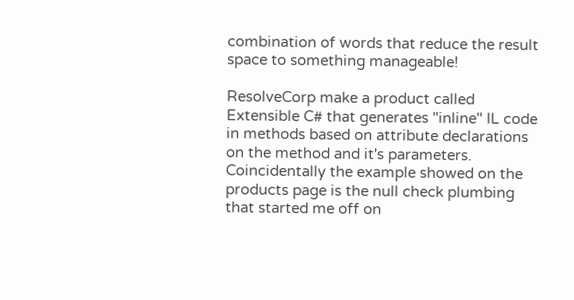combination of words that reduce the result space to something manageable!

ResolveCorp make a product called Extensible C# that generates "inline" IL code in methods based on attribute declarations on the method and it's parameters. Coincidentally the example showed on the products page is the null check plumbing that started me off on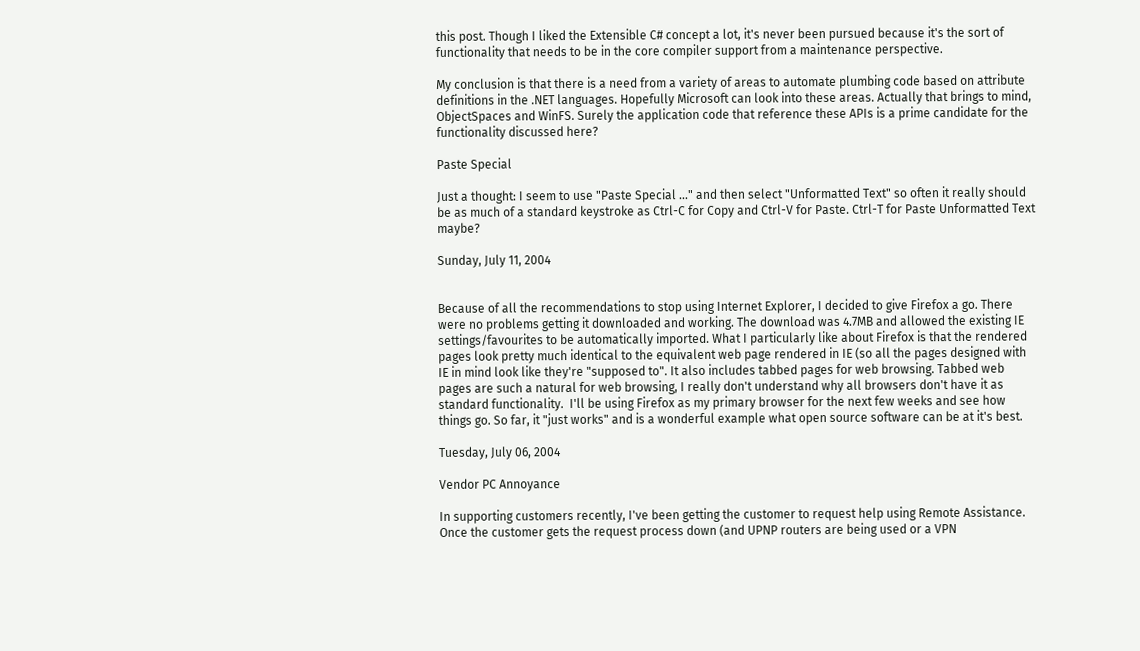this post. Though I liked the Extensible C# concept a lot, it's never been pursued because it's the sort of functionality that needs to be in the core compiler support from a maintenance perspective.

My conclusion is that there is a need from a variety of areas to automate plumbing code based on attribute definitions in the .NET languages. Hopefully Microsoft can look into these areas. Actually that brings to mind, ObjectSpaces and WinFS. Surely the application code that reference these APIs is a prime candidate for the functionality discussed here?

Paste Special

Just a thought: I seem to use "Paste Special ..." and then select "Unformatted Text" so often it really should be as much of a standard keystroke as Ctrl-C for Copy and Ctrl-V for Paste. Ctrl-T for Paste Unformatted Text maybe?

Sunday, July 11, 2004


Because of all the recommendations to stop using Internet Explorer, I decided to give Firefox a go. There were no problems getting it downloaded and working. The download was 4.7MB and allowed the existing IE settings/favourites to be automatically imported. What I particularly like about Firefox is that the rendered pages look pretty much identical to the equivalent web page rendered in IE (so all the pages designed with IE in mind look like they're "supposed to". It also includes tabbed pages for web browsing. Tabbed web pages are such a natural for web browsing, I really don't understand why all browsers don't have it as standard functionality.  I'll be using Firefox as my primary browser for the next few weeks and see how things go. So far, it "just works" and is a wonderful example what open source software can be at it's best.

Tuesday, July 06, 2004

Vendor PC Annoyance

In supporting customers recently, I've been getting the customer to request help using Remote Assistance. Once the customer gets the request process down (and UPNP routers are being used or a VPN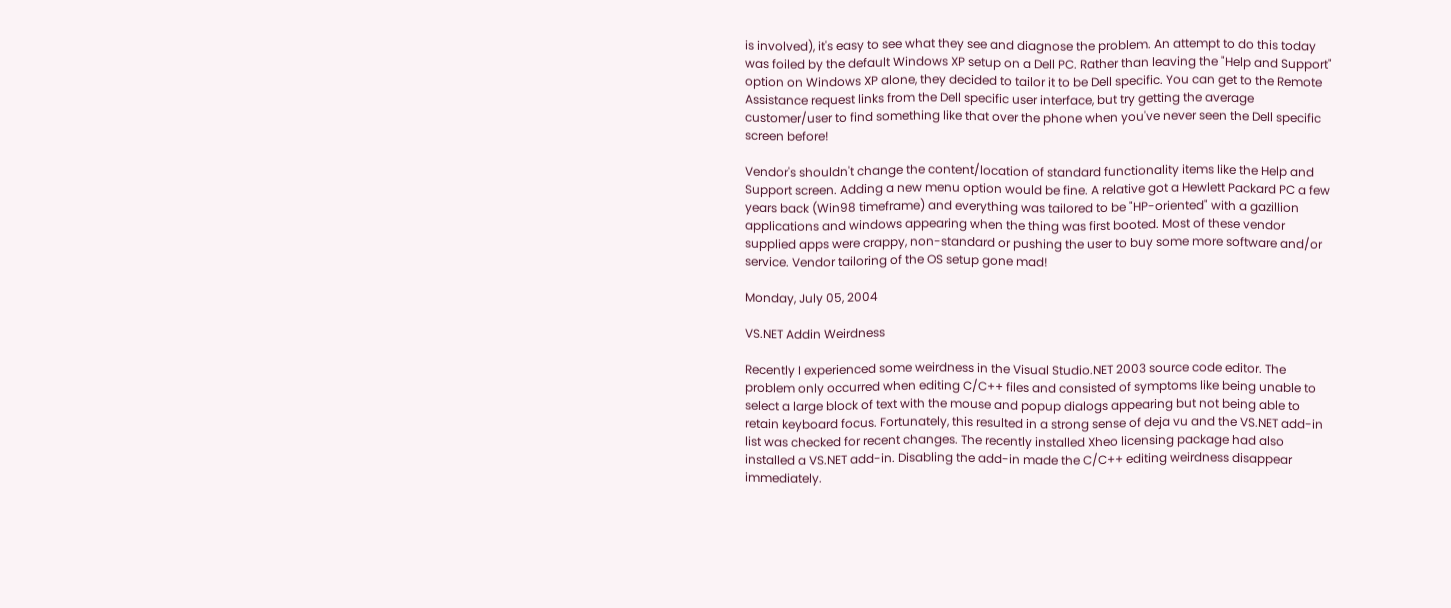is involved), it's easy to see what they see and diagnose the problem. An attempt to do this today was foiled by the default Windows XP setup on a Dell PC. Rather than leaving the "Help and Support" option on Windows XP alone, they decided to tailor it to be Dell specific. You can get to the Remote Assistance request links from the Dell specific user interface, but try getting the average customer/user to find something like that over the phone when you've never seen the Dell specific screen before!

Vendor's shouldn't change the content/location of standard functionality items like the Help and Support screen. Adding a new menu option would be fine. A relative got a Hewlett Packard PC a few years back (Win98 timeframe) and everything was tailored to be "HP-oriented" with a gazillion applications and windows appearing when the thing was first booted. Most of these vendor supplied apps were crappy, non-standard or pushing the user to buy some more software and/or service. Vendor tailoring of the OS setup gone mad!

Monday, July 05, 2004

VS.NET Addin Weirdness

Recently I experienced some weirdness in the Visual Studio.NET 2003 source code editor. The problem only occurred when editing C/C++ files and consisted of symptoms like being unable to select a large block of text with the mouse and popup dialogs appearing but not being able to retain keyboard focus. Fortunately, this resulted in a strong sense of deja vu and the VS.NET add-in list was checked for recent changes. The recently installed Xheo licensing package had also installed a VS.NET add-in. Disabling the add-in made the C/C++ editing weirdness disappear immediately.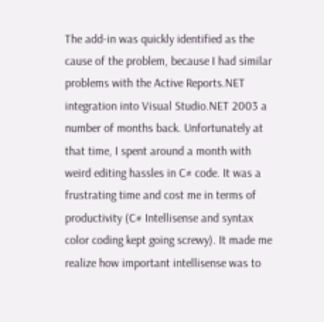The add-in was quickly identified as the cause of the problem, because I had similar problems with the Active Reports.NET integration into Visual Studio.NET 2003 a number of months back. Unfortunately at that time, I spent around a month with weird editing hassles in C# code. It was a frustrating time and cost me in terms of productivity (C# Intellisense and syntax color coding kept going screwy). It made me realize how important intellisense was to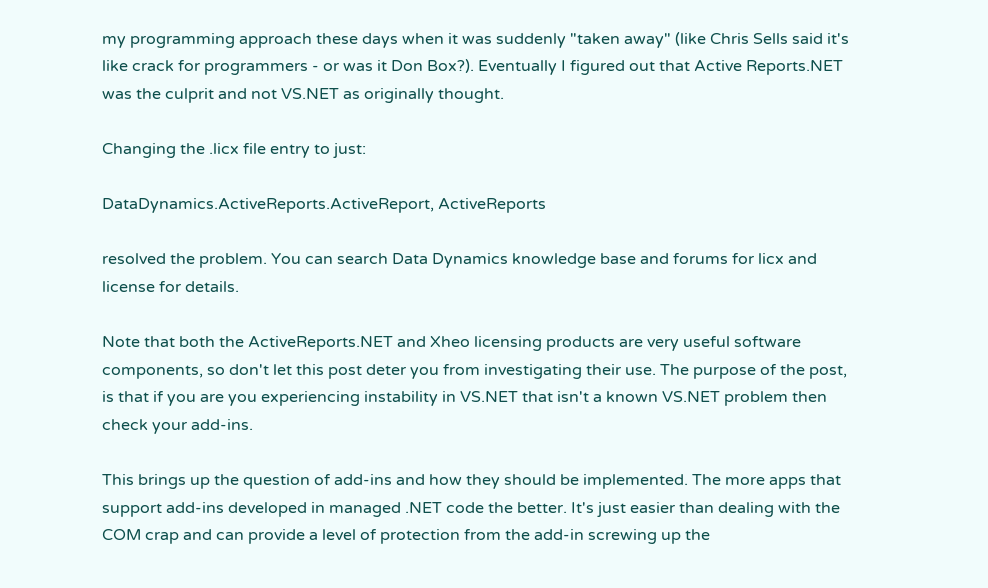my programming approach these days when it was suddenly "taken away" (like Chris Sells said it's like crack for programmers - or was it Don Box?). Eventually I figured out that Active Reports.NET was the culprit and not VS.NET as originally thought.

Changing the .licx file entry to just:

DataDynamics.ActiveReports.ActiveReport, ActiveReports

resolved the problem. You can search Data Dynamics knowledge base and forums for licx and license for details.

Note that both the ActiveReports.NET and Xheo licensing products are very useful software components, so don't let this post deter you from investigating their use. The purpose of the post, is that if you are you experiencing instability in VS.NET that isn't a known VS.NET problem then check your add-ins.

This brings up the question of add-ins and how they should be implemented. The more apps that support add-ins developed in managed .NET code the better. It's just easier than dealing with the COM crap and can provide a level of protection from the add-in screwing up the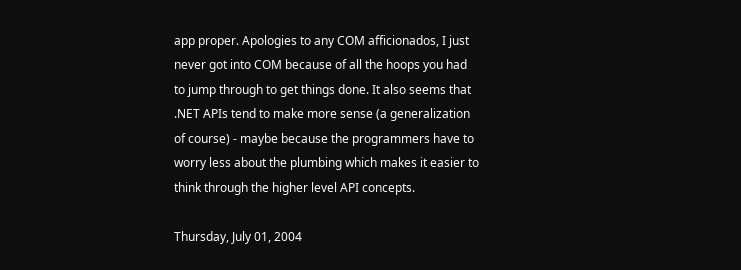app proper. Apologies to any COM afficionados, I just never got into COM because of all the hoops you had to jump through to get things done. It also seems that .NET APIs tend to make more sense (a generalization of course) - maybe because the programmers have to worry less about the plumbing which makes it easier to think through the higher level API concepts.

Thursday, July 01, 2004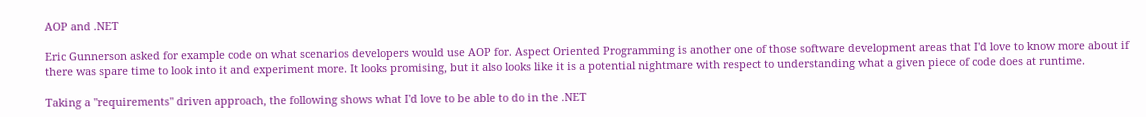AOP and .NET

Eric Gunnerson asked for example code on what scenarios developers would use AOP for. Aspect Oriented Programming is another one of those software development areas that I'd love to know more about if there was spare time to look into it and experiment more. It looks promising, but it also looks like it is a potential nightmare with respect to understanding what a given piece of code does at runtime.

Taking a "requirements" driven approach, the following shows what I'd love to be able to do in the .NET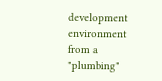development environment from a "plumbing"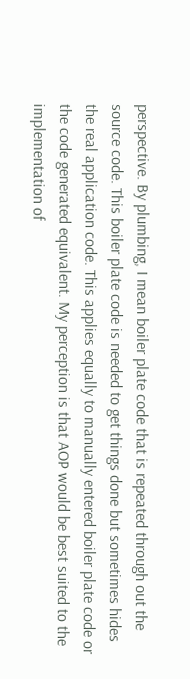perspective. By plumbing, I mean boiler plate code that is repeated through out the source code. This boiler plate code is needed to get things done but sometimes hides the real application code. This applies equally to manually entered boiler plate code or the code generated equivalent. My perception is that AOP would be best suited to the implementation of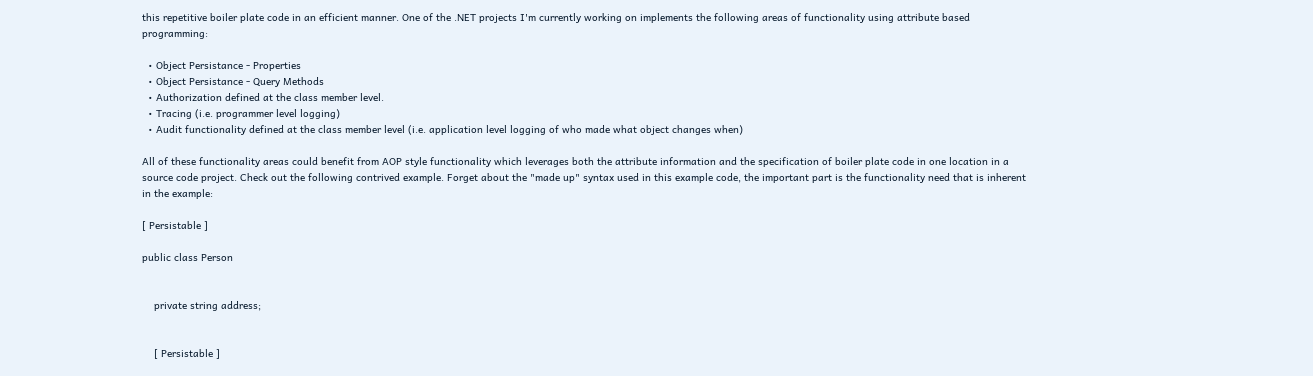this repetitive boiler plate code in an efficient manner. One of the .NET projects I'm currently working on implements the following areas of functionality using attribute based programming:

  • Object Persistance - Properties
  • Object Persistance - Query Methods
  • Authorization defined at the class member level.
  • Tracing (i.e. programmer level logging)
  • Audit functionality defined at the class member level (i.e. application level logging of who made what object changes when)

All of these functionality areas could benefit from AOP style functionality which leverages both the attribute information and the specification of boiler plate code in one location in a source code project. Check out the following contrived example. Forget about the "made up" syntax used in this example code, the important part is the functionality need that is inherent in the example:

[ Persistable ]

public class Person


    private string address;


    [ Persistable ]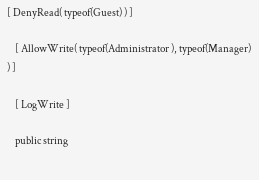[ DenyRead( typeof(Guest) ) ]

    [ AllowWrite( typeof(Administrator ), typeof(Manager) ) ]

    [ LogWrite ]

    public string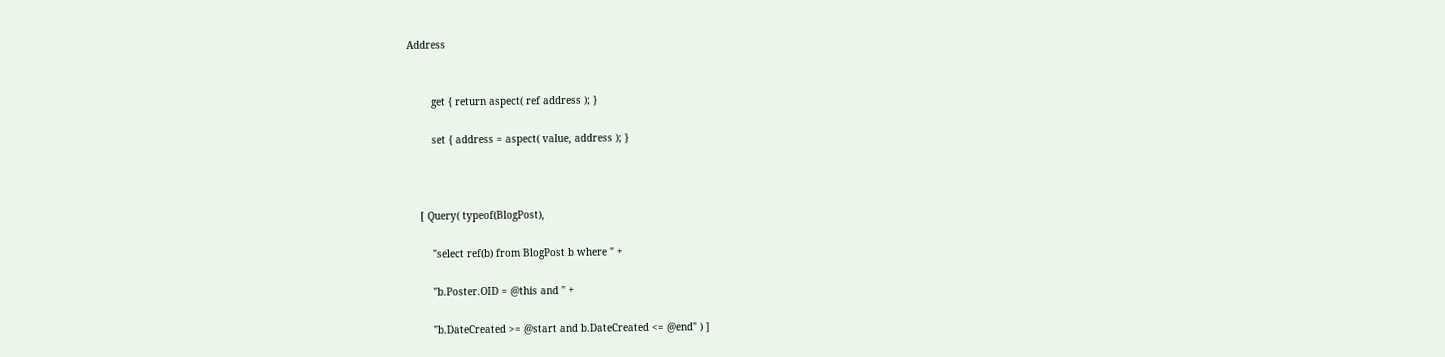Address


        get { return aspect( ref address ); }

        set { address = aspect( value, address ); }



    [ Query( typeof(BlogPost),

        "select ref(b) from BlogPost b where " +

        "b.Poster.OID = @this and " +

        "b.DateCreated >= @start and b.DateCreated <= @end" ) ]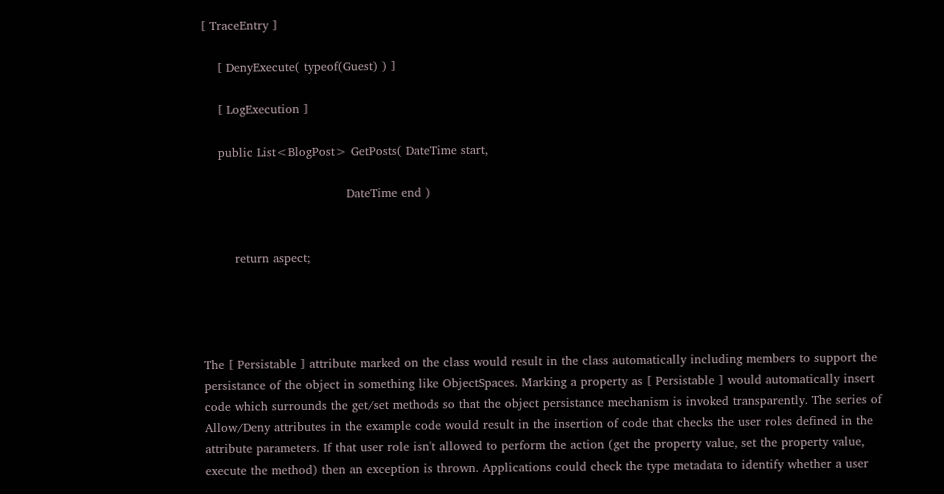[ TraceEntry ]

    [ DenyExecute( typeof(Guest) ) ]

    [ LogExecution ]

    public List<BlogPost> GetPosts( DateTime start,

                                    DateTime end )


        return aspect;




The [ Persistable ] attribute marked on the class would result in the class automatically including members to support the persistance of the object in something like ObjectSpaces. Marking a property as [ Persistable ] would automatically insert code which surrounds the get/set methods so that the object persistance mechanism is invoked transparently. The series of Allow/Deny attributes in the example code would result in the insertion of code that checks the user roles defined in the attribute parameters. If that user role isn't allowed to perform the action (get the property value, set the property value, execute the method) then an exception is thrown. Applications could check the type metadata to identify whether a user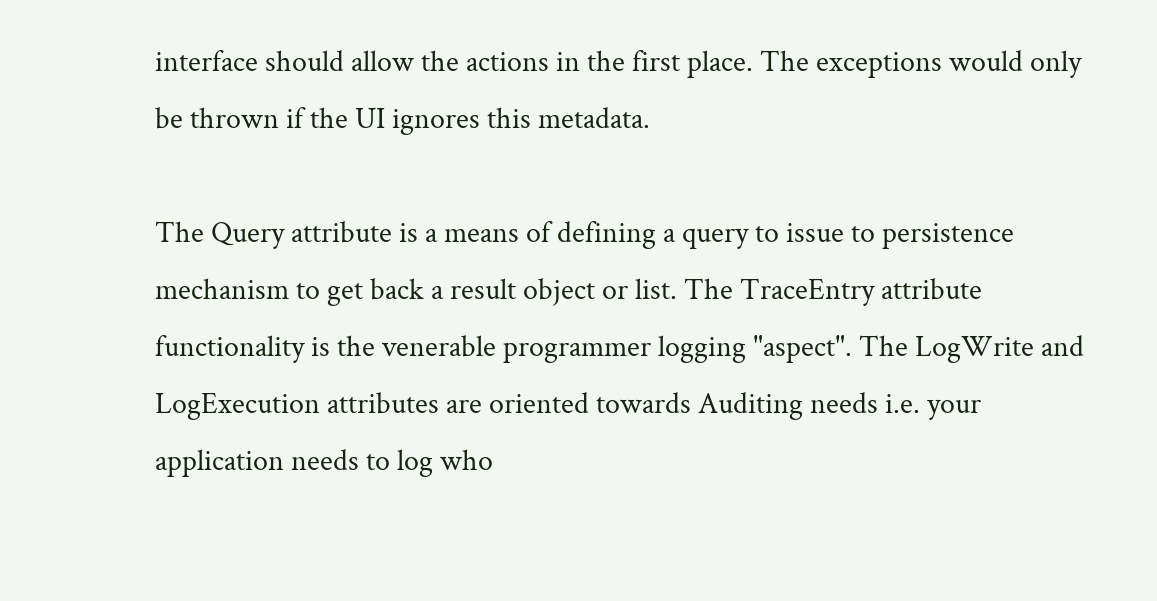interface should allow the actions in the first place. The exceptions would only be thrown if the UI ignores this metadata.

The Query attribute is a means of defining a query to issue to persistence mechanism to get back a result object or list. The TraceEntry attribute functionality is the venerable programmer logging "aspect". The LogWrite and LogExecution attributes are oriented towards Auditing needs i.e. your application needs to log who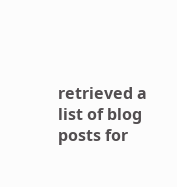retrieved a list of blog posts for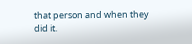that person and when they did it.